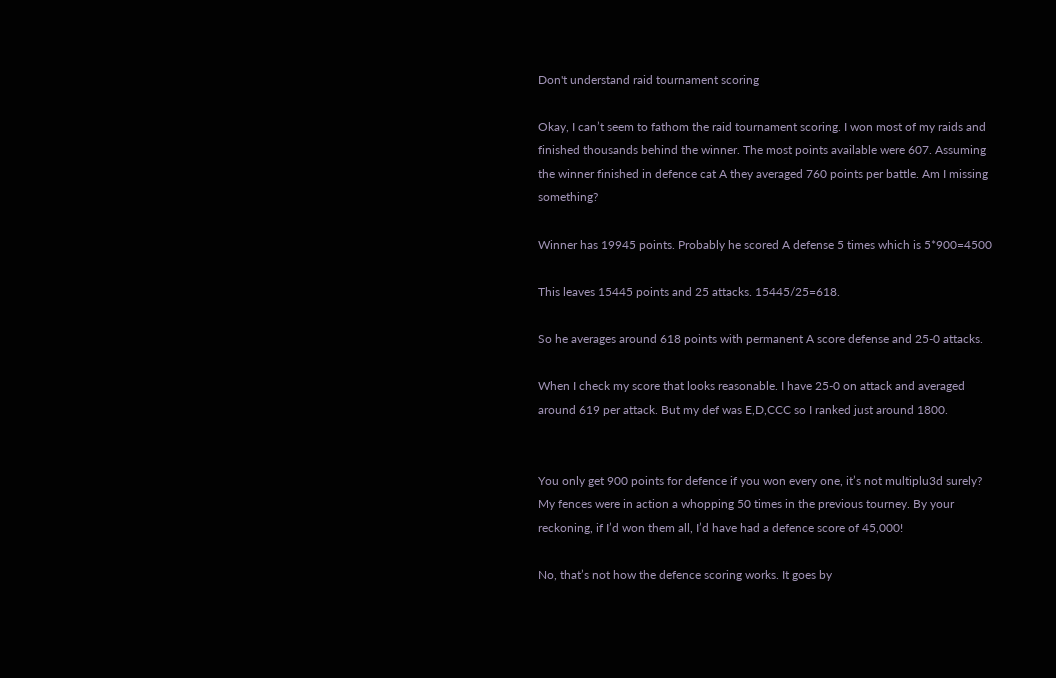Don't understand raid tournament scoring

Okay, I can’t seem to fathom the raid tournament scoring. I won most of my raids and finished thousands behind the winner. The most points available were 607. Assuming the winner finished in defence cat A they averaged 760 points per battle. Am I missing something?

Winner has 19945 points. Probably he scored A defense 5 times which is 5*900=4500

This leaves 15445 points and 25 attacks. 15445/25=618.

So he averages around 618 points with permanent A score defense and 25-0 attacks.

When I check my score that looks reasonable. I have 25-0 on attack and averaged around 619 per attack. But my def was E,D,CCC so I ranked just around 1800.


You only get 900 points for defence if you won every one, it’s not multiplu3d surely? My fences were in action a whopping 50 times in the previous tourney. By your reckoning, if I’d won them all, I’d have had a defence score of 45,000!

No, that’s not how the defence scoring works. It goes by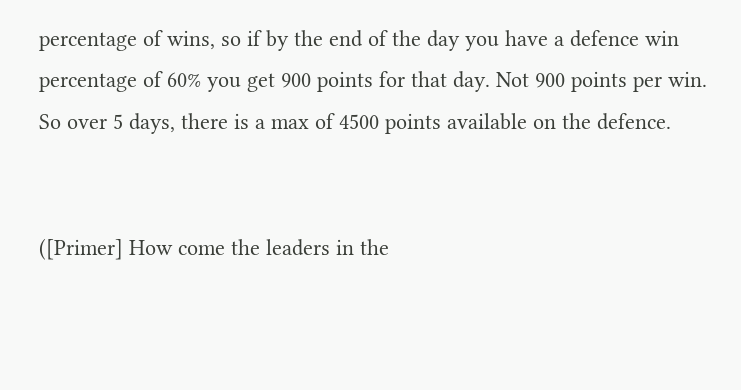percentage of wins, so if by the end of the day you have a defence win percentage of 60% you get 900 points for that day. Not 900 points per win. So over 5 days, there is a max of 4500 points available on the defence.


([Primer] How come the leaders in the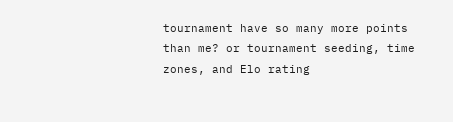tournament have so many more points than me? or tournament seeding, time zones, and Elo rating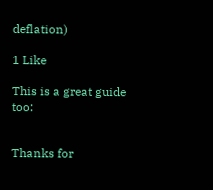deflation)

1 Like

This is a great guide too:


Thanks for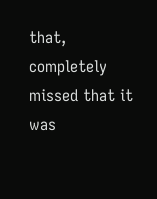that, completely missed that it was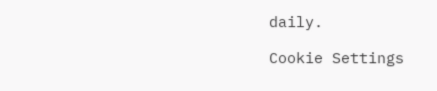daily.

Cookie Settings